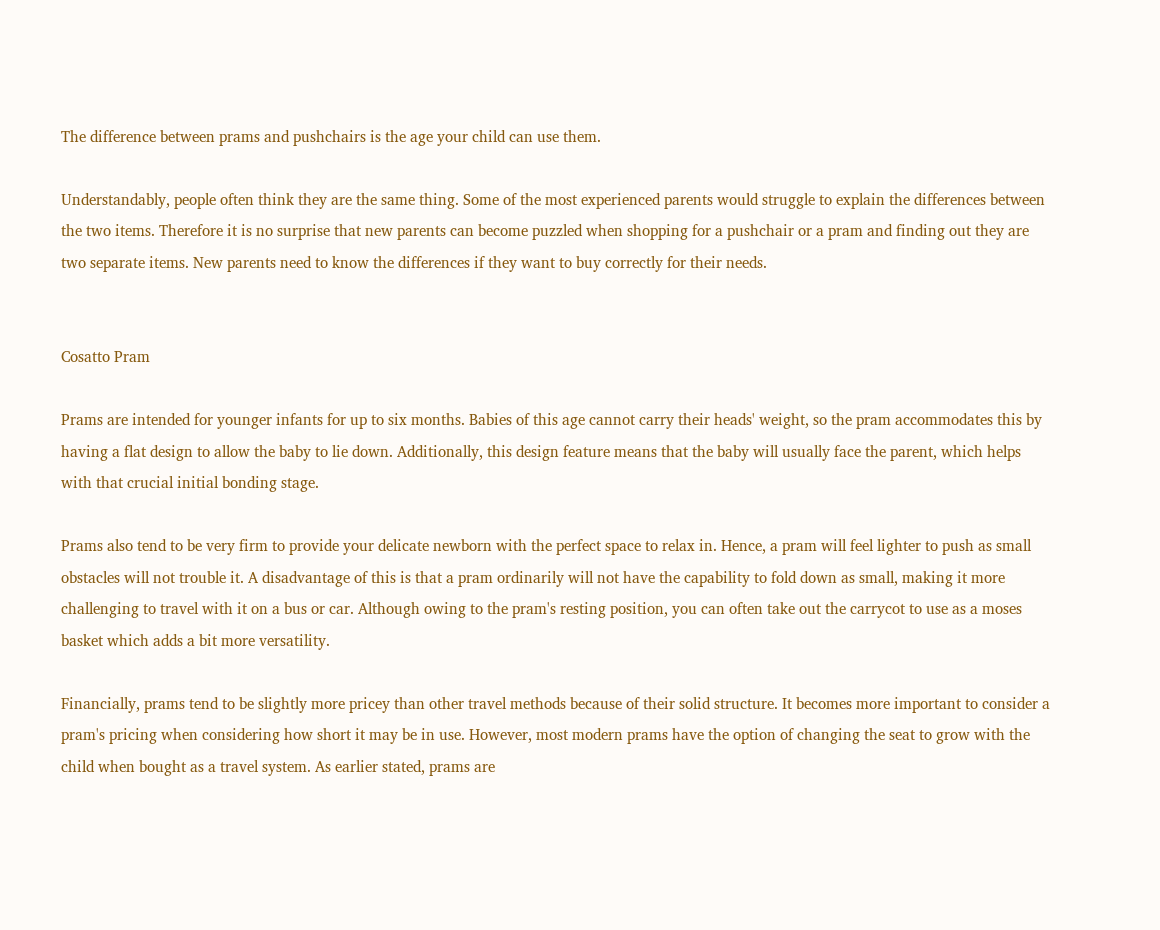The difference between prams and pushchairs is the age your child can use them.

Understandably, people often think they are the same thing. Some of the most experienced parents would struggle to explain the differences between the two items. Therefore it is no surprise that new parents can become puzzled when shopping for a pushchair or a pram and finding out they are two separate items. New parents need to know the differences if they want to buy correctly for their needs.


Cosatto Pram

Prams are intended for younger infants for up to six months. Babies of this age cannot carry their heads' weight, so the pram accommodates this by having a flat design to allow the baby to lie down. Additionally, this design feature means that the baby will usually face the parent, which helps with that crucial initial bonding stage.

Prams also tend to be very firm to provide your delicate newborn with the perfect space to relax in. Hence, a pram will feel lighter to push as small obstacles will not trouble it. A disadvantage of this is that a pram ordinarily will not have the capability to fold down as small, making it more challenging to travel with it on a bus or car. Although owing to the pram's resting position, you can often take out the carrycot to use as a moses basket which adds a bit more versatility.

Financially, prams tend to be slightly more pricey than other travel methods because of their solid structure. It becomes more important to consider a pram's pricing when considering how short it may be in use. However, most modern prams have the option of changing the seat to grow with the child when bought as a travel system. As earlier stated, prams are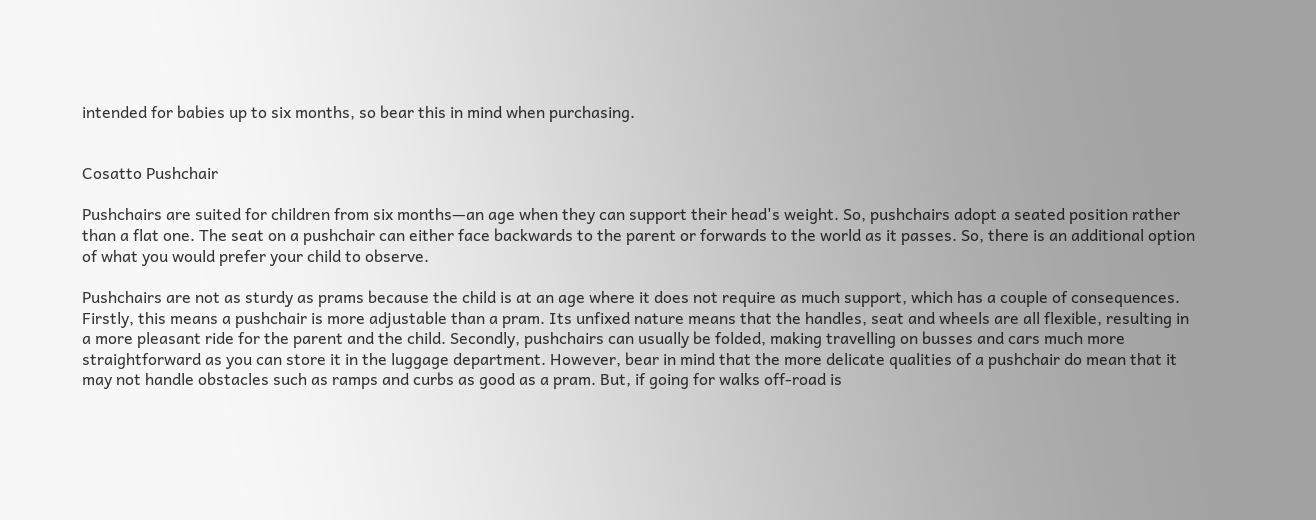intended for babies up to six months, so bear this in mind when purchasing.


Cosatto Pushchair

Pushchairs are suited for children from six months—an age when they can support their head's weight. So, pushchairs adopt a seated position rather than a flat one. The seat on a pushchair can either face backwards to the parent or forwards to the world as it passes. So, there is an additional option of what you would prefer your child to observe.

Pushchairs are not as sturdy as prams because the child is at an age where it does not require as much support, which has a couple of consequences. Firstly, this means a pushchair is more adjustable than a pram. Its unfixed nature means that the handles, seat and wheels are all flexible, resulting in a more pleasant ride for the parent and the child. Secondly, pushchairs can usually be folded, making travelling on busses and cars much more straightforward as you can store it in the luggage department. However, bear in mind that the more delicate qualities of a pushchair do mean that it may not handle obstacles such as ramps and curbs as good as a pram. But, if going for walks off-road is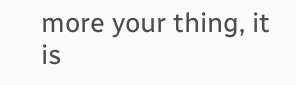more your thing, it is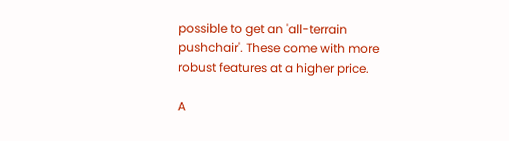possible to get an 'all-terrain pushchair'. These come with more robust features at a higher price.

A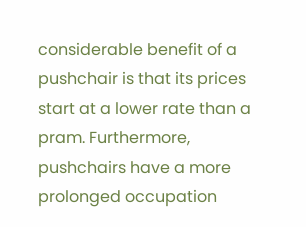considerable benefit of a pushchair is that its prices start at a lower rate than a pram. Furthermore, pushchairs have a more prolonged occupation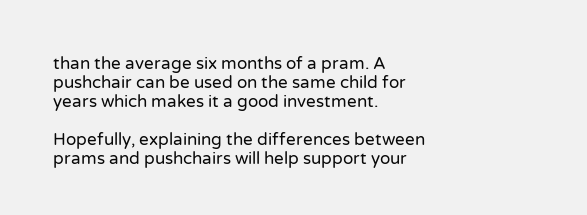than the average six months of a pram. A pushchair can be used on the same child for years which makes it a good investment.

Hopefully, explaining the differences between prams and pushchairs will help support your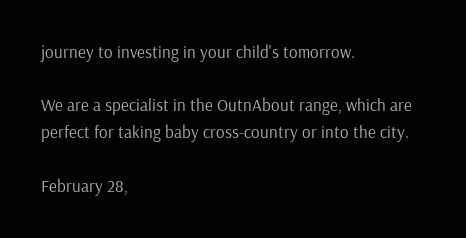journey to investing in your child's tomorrow.

We are a specialist in the OutnAbout range, which are perfect for taking baby cross-country or into the city.

February 28,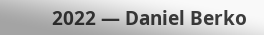2022 — Daniel Berko